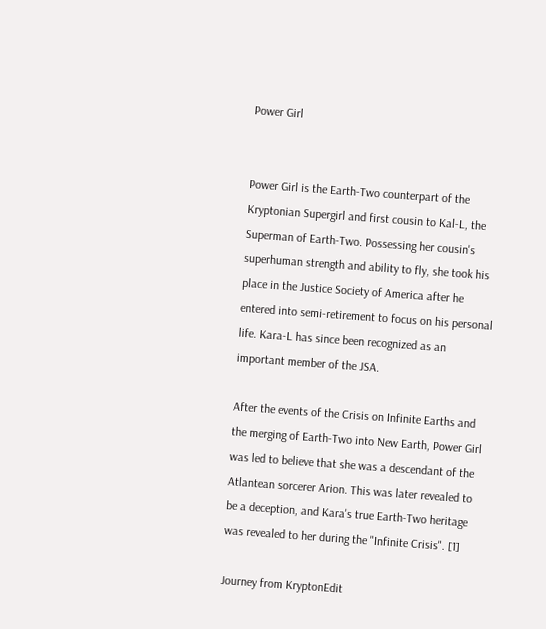Power Girl


Power Girl is the Earth-Two counterpart of the Kryptonian Supergirl and first cousin to Kal-L, the Superman of Earth-Two. Possessing her cousin's superhuman strength and ability to fly, she took his place in the Justice Society of America after he entered into semi-retirement to focus on his personal life. Kara-L has since been recognized as an important member of the JSA.

After the events of the Crisis on Infinite Earths and the merging of Earth-Two into New Earth, Power Girl was led to believe that she was a descendant of the Atlantean sorcerer Arion. This was later revealed to be a deception, and Kara's true Earth-Two heritage was revealed to her during the "Infinite Crisis". [1]

Journey from KryptonEdit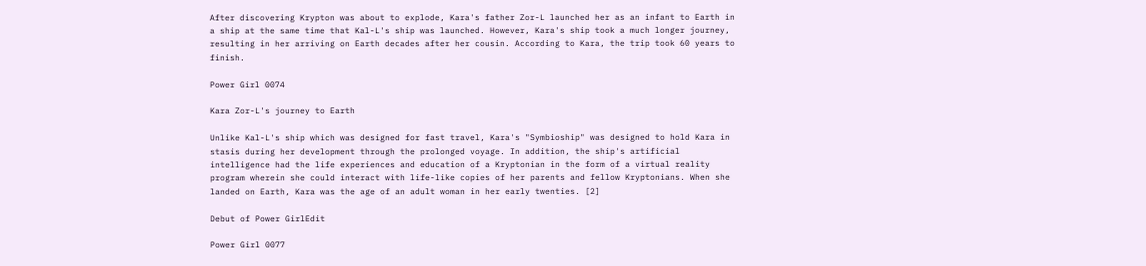After discovering Krypton was about to explode, Kara's father Zor-L launched her as an infant to Earth in a ship at the same time that Kal-L's ship was launched. However, Kara's ship took a much longer journey, resulting in her arriving on Earth decades after her cousin. According to Kara, the trip took 60 years to finish.

Power Girl 0074

Kara Zor-L's journey to Earth

Unlike Kal-L's ship which was designed for fast travel, Kara's "Symbioship" was designed to hold Kara in stasis during her development through the prolonged voyage. In addition, the ship's artificial intelligence had the life experiences and education of a Kryptonian in the form of a virtual reality program wherein she could interact with life-like copies of her parents and fellow Kryptonians. When she landed on Earth, Kara was the age of an adult woman in her early twenties. [2]

Debut of Power GirlEdit

Power Girl 0077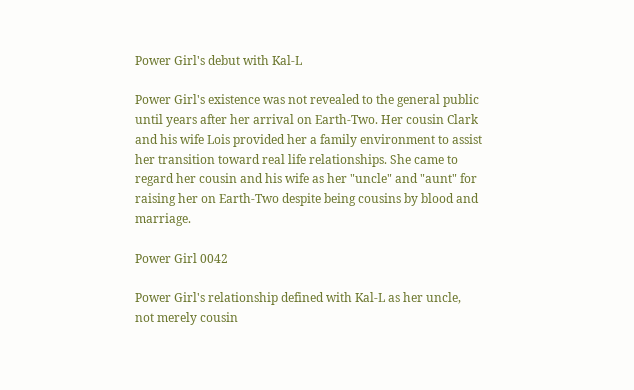Power Girl's debut with Kal-L

Power Girl's existence was not revealed to the general public until years after her arrival on Earth-Two. Her cousin Clark and his wife Lois provided her a family environment to assist her transition toward real life relationships. She came to regard her cousin and his wife as her "uncle" and "aunt" for raising her on Earth-Two despite being cousins by blood and marriage.

Power Girl 0042

Power Girl's relationship defined with Kal-L as her uncle, not merely cousin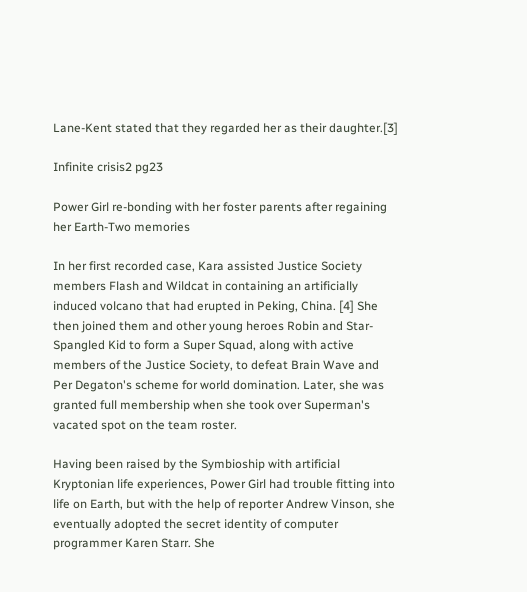Lane-Kent stated that they regarded her as their daughter.[3]

Infinite crisis2 pg23

Power Girl re-bonding with her foster parents after regaining her Earth-Two memories

In her first recorded case, Kara assisted Justice Society members Flash and Wildcat in containing an artificially induced volcano that had erupted in Peking, China. [4] She then joined them and other young heroes Robin and Star-Spangled Kid to form a Super Squad, along with active members of the Justice Society, to defeat Brain Wave and Per Degaton's scheme for world domination. Later, she was granted full membership when she took over Superman's vacated spot on the team roster.

Having been raised by the Symbioship with artificial Kryptonian life experiences, Power Girl had trouble fitting into life on Earth, but with the help of reporter Andrew Vinson, she eventually adopted the secret identity of computer programmer Karen Starr. She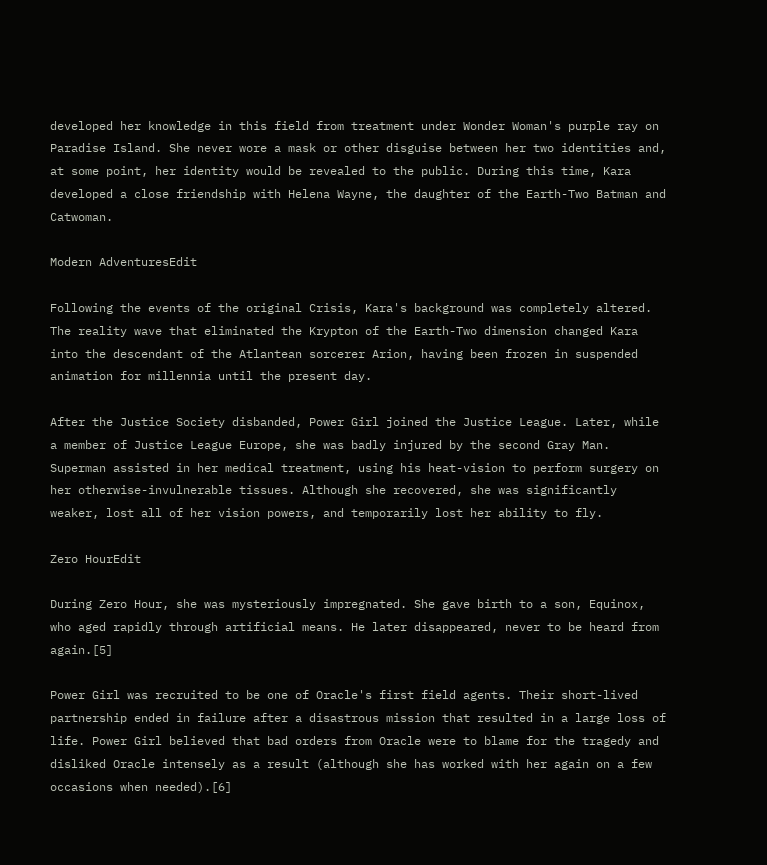developed her knowledge in this field from treatment under Wonder Woman's purple ray on Paradise Island. She never wore a mask or other disguise between her two identities and, at some point, her identity would be revealed to the public. During this time, Kara developed a close friendship with Helena Wayne, the daughter of the Earth-Two Batman and Catwoman.

Modern AdventuresEdit

Following the events of the original Crisis, Kara's background was completely altered. The reality wave that eliminated the Krypton of the Earth-Two dimension changed Kara into the descendant of the Atlantean sorcerer Arion, having been frozen in suspended animation for millennia until the present day.

After the Justice Society disbanded, Power Girl joined the Justice League. Later, while a member of Justice League Europe, she was badly injured by the second Gray Man. Superman assisted in her medical treatment, using his heat-vision to perform surgery on her otherwise-invulnerable tissues. Although she recovered, she was significantly weaker, lost all of her vision powers, and temporarily lost her ability to fly.

Zero HourEdit

During Zero Hour, she was mysteriously impregnated. She gave birth to a son, Equinox, who aged rapidly through artificial means. He later disappeared, never to be heard from again.[5]

Power Girl was recruited to be one of Oracle's first field agents. Their short-lived partnership ended in failure after a disastrous mission that resulted in a large loss of life. Power Girl believed that bad orders from Oracle were to blame for the tragedy and disliked Oracle intensely as a result (although she has worked with her again on a few occasions when needed).[6]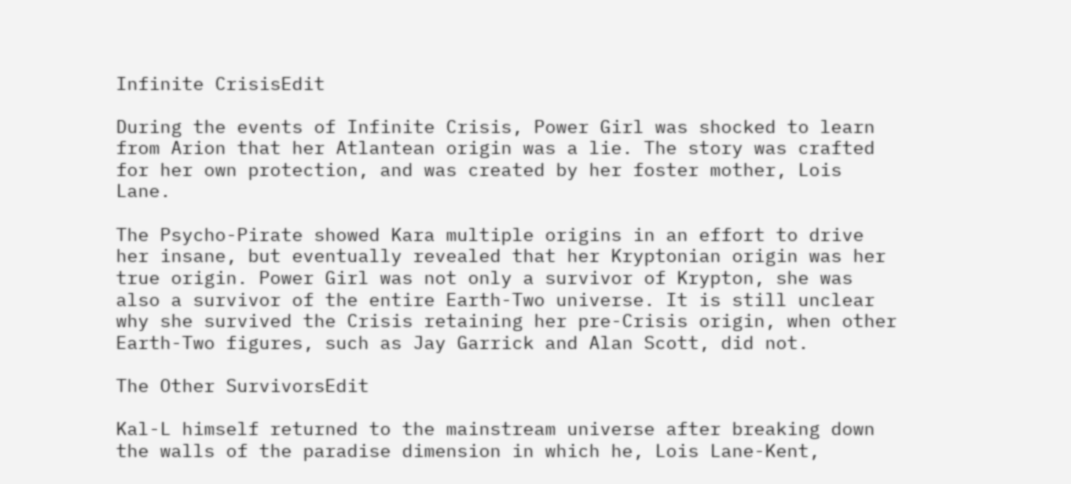Infinite CrisisEdit

During the events of Infinite Crisis, Power Girl was shocked to learn from Arion that her Atlantean origin was a lie. The story was crafted for her own protection, and was created by her foster mother, Lois Lane.

The Psycho-Pirate showed Kara multiple origins in an effort to drive her insane, but eventually revealed that her Kryptonian origin was her true origin. Power Girl was not only a survivor of Krypton, she was also a survivor of the entire Earth-Two universe. It is still unclear why she survived the Crisis retaining her pre-Crisis origin, when other Earth-Two figures, such as Jay Garrick and Alan Scott, did not.

The Other SurvivorsEdit

Kal-L himself returned to the mainstream universe after breaking down the walls of the paradise dimension in which he, Lois Lane-Kent,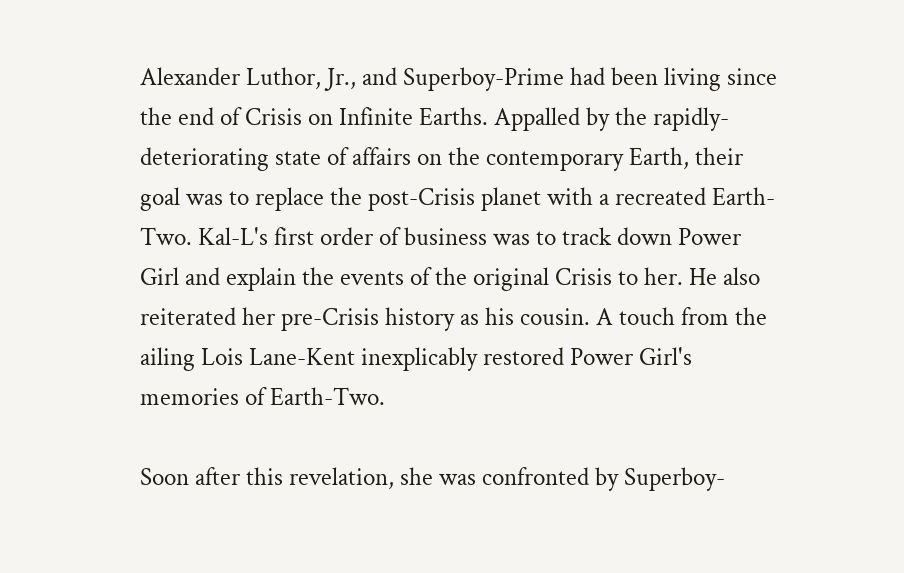Alexander Luthor, Jr., and Superboy-Prime had been living since the end of Crisis on Infinite Earths. Appalled by the rapidly-deteriorating state of affairs on the contemporary Earth, their goal was to replace the post-Crisis planet with a recreated Earth-Two. Kal-L's first order of business was to track down Power Girl and explain the events of the original Crisis to her. He also reiterated her pre-Crisis history as his cousin. A touch from the ailing Lois Lane-Kent inexplicably restored Power Girl's memories of Earth-Two.

Soon after this revelation, she was confronted by Superboy-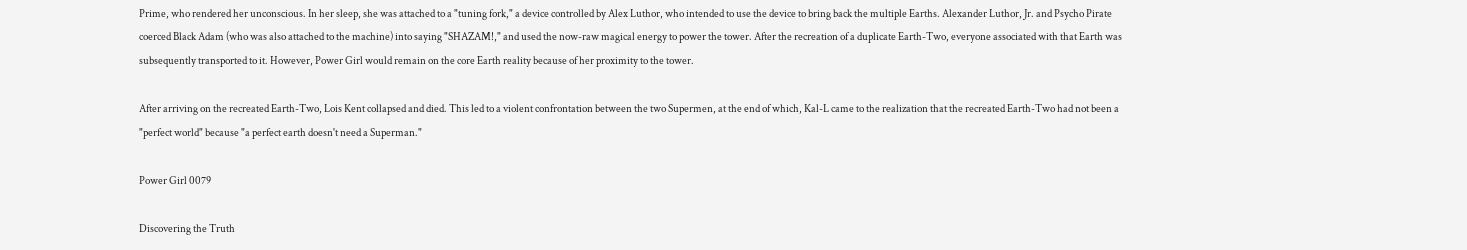Prime, who rendered her unconscious. In her sleep, she was attached to a "tuning fork," a device controlled by Alex Luthor, who intended to use the device to bring back the multiple Earths. Alexander Luthor, Jr. and Psycho Pirate coerced Black Adam (who was also attached to the machine) into saying "SHAZAM!," and used the now-raw magical energy to power the tower. After the recreation of a duplicate Earth-Two, everyone associated with that Earth was subsequently transported to it. However, Power Girl would remain on the core Earth reality because of her proximity to the tower.

After arriving on the recreated Earth-Two, Lois Kent collapsed and died. This led to a violent confrontation between the two Supermen, at the end of which, Kal-L came to the realization that the recreated Earth-Two had not been a "perfect world" because "a perfect earth doesn't need a Superman."

Power Girl 0079

Discovering the Truth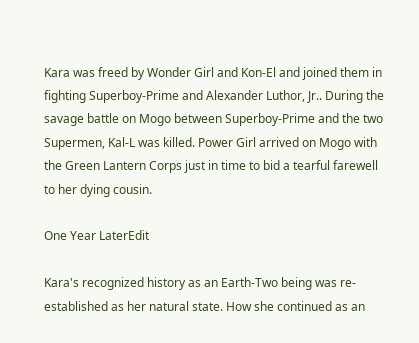Kara was freed by Wonder Girl and Kon-El and joined them in fighting Superboy-Prime and Alexander Luthor, Jr.. During the savage battle on Mogo between Superboy-Prime and the two Supermen, Kal-L was killed. Power Girl arrived on Mogo with the Green Lantern Corps just in time to bid a tearful farewell to her dying cousin.

One Year LaterEdit

Kara's recognized history as an Earth-Two being was re-established as her natural state. How she continued as an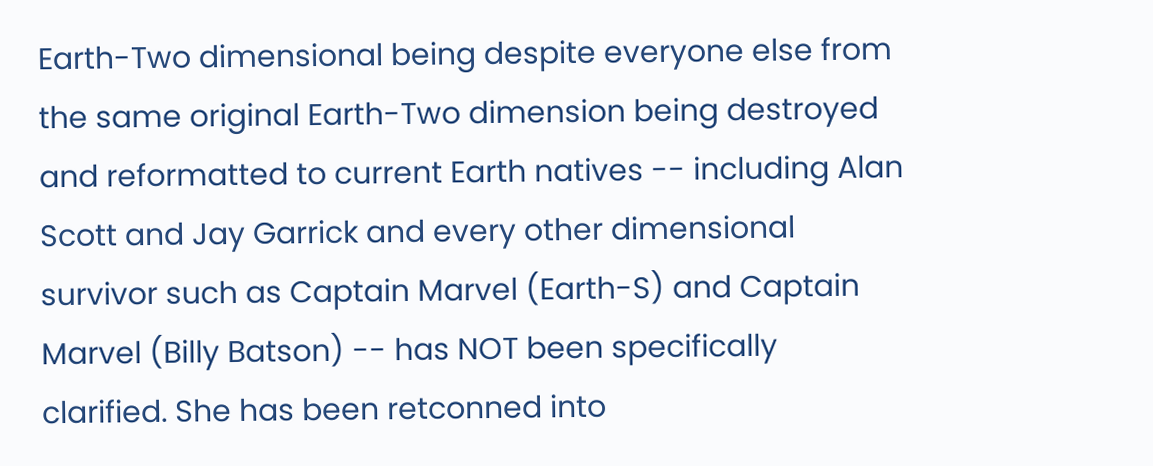Earth-Two dimensional being despite everyone else from the same original Earth-Two dimension being destroyed and reformatted to current Earth natives -- including Alan Scott and Jay Garrick and every other dimensional survivor such as Captain Marvel (Earth-S) and Captain Marvel (Billy Batson) -- has NOT been specifically clarified. She has been retconned into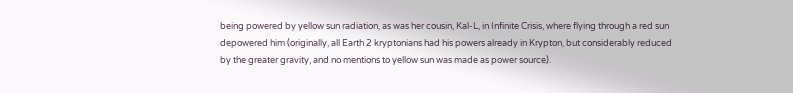being powered by yellow sun radiation, as was her cousin, Kal-L, in Infinite Crisis, where flying through a red sun depowered him (originally, all Earth 2 kryptonians had his powers already in Krypton, but considerably reduced by the greater gravity, and no mentions to yellow sun was made as power source).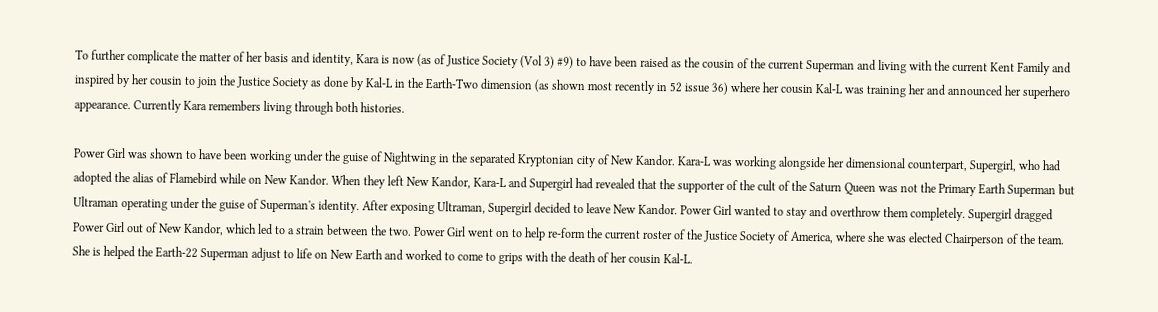To further complicate the matter of her basis and identity, Kara is now (as of Justice Society (Vol 3) #9) to have been raised as the cousin of the current Superman and living with the current Kent Family and inspired by her cousin to join the Justice Society as done by Kal-L in the Earth-Two dimension (as shown most recently in 52 issue 36) where her cousin Kal-L was training her and announced her superhero appearance. Currently Kara remembers living through both histories.

Power Girl was shown to have been working under the guise of Nightwing in the separated Kryptonian city of New Kandor. Kara-L was working alongside her dimensional counterpart, Supergirl, who had adopted the alias of Flamebird while on New Kandor. When they left New Kandor, Kara-L and Supergirl had revealed that the supporter of the cult of the Saturn Queen was not the Primary Earth Superman but Ultraman operating under the guise of Superman's identity. After exposing Ultraman, Supergirl decided to leave New Kandor. Power Girl wanted to stay and overthrow them completely. Supergirl dragged Power Girl out of New Kandor, which led to a strain between the two. Power Girl went on to help re-form the current roster of the Justice Society of America, where she was elected Chairperson of the team. She is helped the Earth-22 Superman adjust to life on New Earth and worked to come to grips with the death of her cousin Kal-L.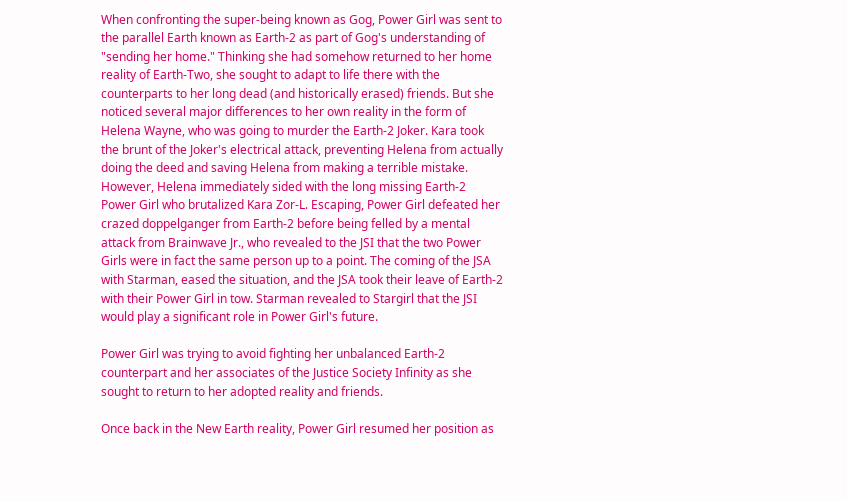When confronting the super-being known as Gog, Power Girl was sent to the parallel Earth known as Earth-2 as part of Gog's understanding of "sending her home." Thinking she had somehow returned to her home reality of Earth-Two, she sought to adapt to life there with the counterparts to her long dead (and historically erased) friends. But she noticed several major differences to her own reality in the form of Helena Wayne, who was going to murder the Earth-2 Joker. Kara took the brunt of the Joker's electrical attack, preventing Helena from actually doing the deed and saving Helena from making a terrible mistake. However, Helena immediately sided with the long missing Earth-2 Power Girl who brutalized Kara Zor-L. Escaping, Power Girl defeated her crazed doppelganger from Earth-2 before being felled by a mental attack from Brainwave Jr., who revealed to the JSI that the two Power Girls were in fact the same person up to a point. The coming of the JSA with Starman, eased the situation, and the JSA took their leave of Earth-2 with their Power Girl in tow. Starman revealed to Stargirl that the JSI would play a significant role in Power Girl's future.

Power Girl was trying to avoid fighting her unbalanced Earth-2 counterpart and her associates of the Justice Society Infinity as she sought to return to her adopted reality and friends.

Once back in the New Earth reality, Power Girl resumed her position as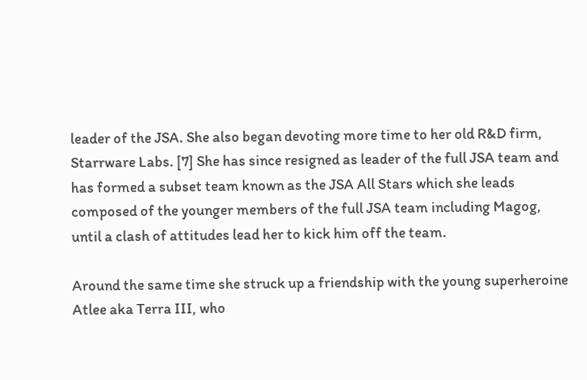leader of the JSA. She also began devoting more time to her old R&D firm, Starrware Labs. [7] She has since resigned as leader of the full JSA team and has formed a subset team known as the JSA All Stars which she leads composed of the younger members of the full JSA team including Magog, until a clash of attitudes lead her to kick him off the team.

Around the same time she struck up a friendship with the young superheroine Atlee aka Terra III, who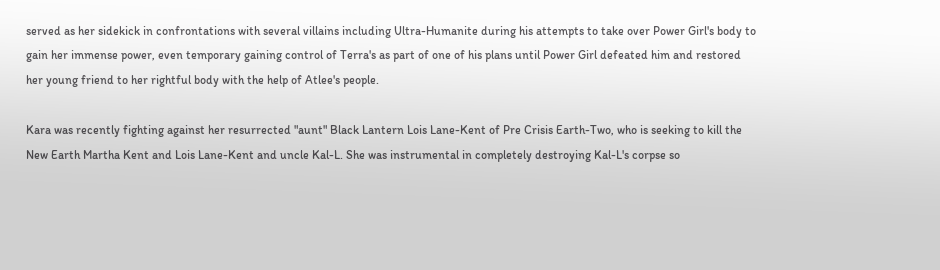served as her sidekick in confrontations with several villains including Ultra-Humanite during his attempts to take over Power Girl's body to gain her immense power, even temporary gaining control of Terra's as part of one of his plans until Power Girl defeated him and restored her young friend to her rightful body with the help of Atlee's people.

Kara was recently fighting against her resurrected "aunt" Black Lantern Lois Lane-Kent of Pre Crisis Earth-Two, who is seeking to kill the New Earth Martha Kent and Lois Lane-Kent and uncle Kal-L. She was instrumental in completely destroying Kal-L's corpse so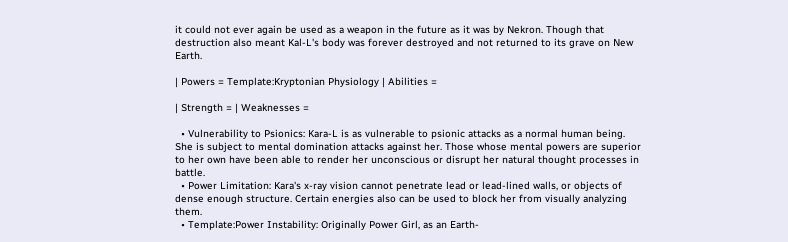it could not ever again be used as a weapon in the future as it was by Nekron. Though that destruction also meant Kal-L's body was forever destroyed and not returned to its grave on New Earth.

| Powers = Template:Kryptonian Physiology | Abilities =

| Strength = | Weaknesses =

  • Vulnerability to Psionics: Kara-L is as vulnerable to psionic attacks as a normal human being. She is subject to mental domination attacks against her. Those whose mental powers are superior to her own have been able to render her unconscious or disrupt her natural thought processes in battle.
  • Power Limitation: Kara's x-ray vision cannot penetrate lead or lead-lined walls, or objects of dense enough structure. Certain energies also can be used to block her from visually analyzing them.
  • Template:Power Instability: Originally Power Girl, as an Earth-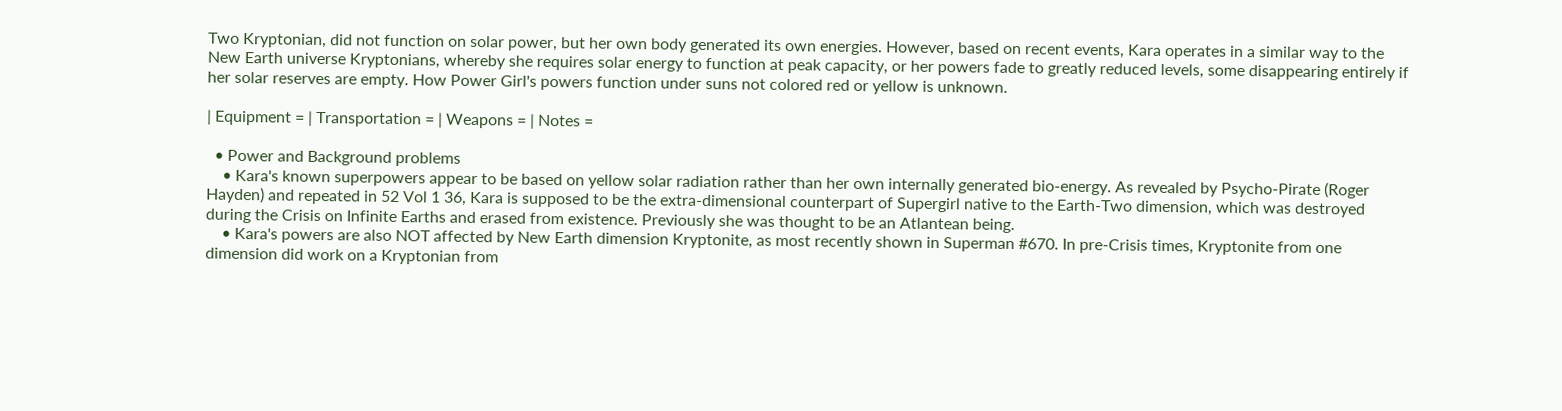Two Kryptonian, did not function on solar power, but her own body generated its own energies. However, based on recent events, Kara operates in a similar way to the New Earth universe Kryptonians, whereby she requires solar energy to function at peak capacity, or her powers fade to greatly reduced levels, some disappearing entirely if her solar reserves are empty. How Power Girl's powers function under suns not colored red or yellow is unknown.

| Equipment = | Transportation = | Weapons = | Notes =

  • Power and Background problems
    • Kara's known superpowers appear to be based on yellow solar radiation rather than her own internally generated bio-energy. As revealed by Psycho-Pirate (Roger Hayden) and repeated in 52 Vol 1 36, Kara is supposed to be the extra-dimensional counterpart of Supergirl native to the Earth-Two dimension, which was destroyed during the Crisis on Infinite Earths and erased from existence. Previously she was thought to be an Atlantean being.
    • Kara's powers are also NOT affected by New Earth dimension Kryptonite, as most recently shown in Superman #670. In pre-Crisis times, Kryptonite from one dimension did work on a Kryptonian from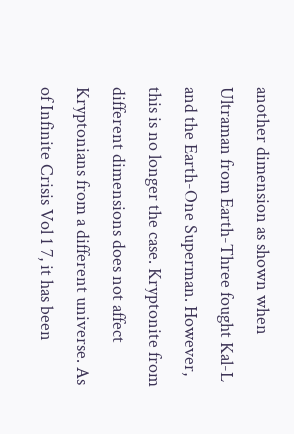another dimension as shown when Ultraman from Earth-Three fought Kal-L and the Earth-One Superman. However, this is no longer the case. Kryptonite from different dimensions does not affect Kryptonians from a different universe. As of Infinite Crisis Vol 1 7, it has been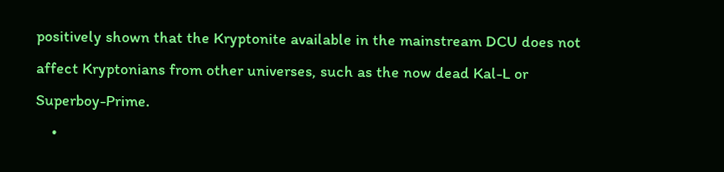positively shown that the Kryptonite available in the mainstream DCU does not affect Kryptonians from other universes, such as the now dead Kal-L or Superboy-Prime.
    •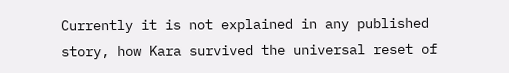Currently it is not explained in any published story, how Kara survived the universal reset of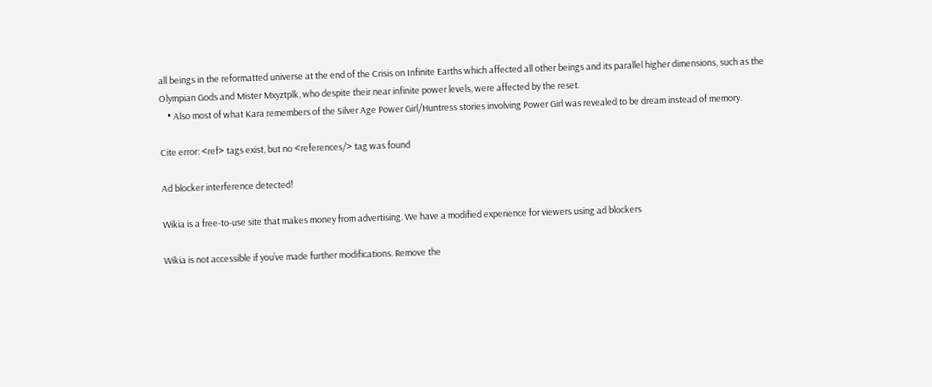all beings in the reformatted universe at the end of the Crisis on Infinite Earths which affected all other beings and its parallel higher dimensions, such as the Olympian Gods and Mister Mxyztplk, who despite their near infinite power levels, were affected by the reset.
    • Also most of what Kara remembers of the Silver Age Power Girl/Huntress stories involving Power Girl was revealed to be dream instead of memory.

Cite error: <ref> tags exist, but no <references/> tag was found

Ad blocker interference detected!

Wikia is a free-to-use site that makes money from advertising. We have a modified experience for viewers using ad blockers

Wikia is not accessible if you’ve made further modifications. Remove the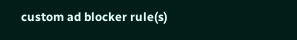custom ad blocker rule(s)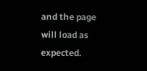and the page will load as expected.